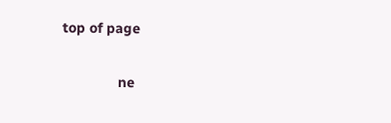top of page

              ne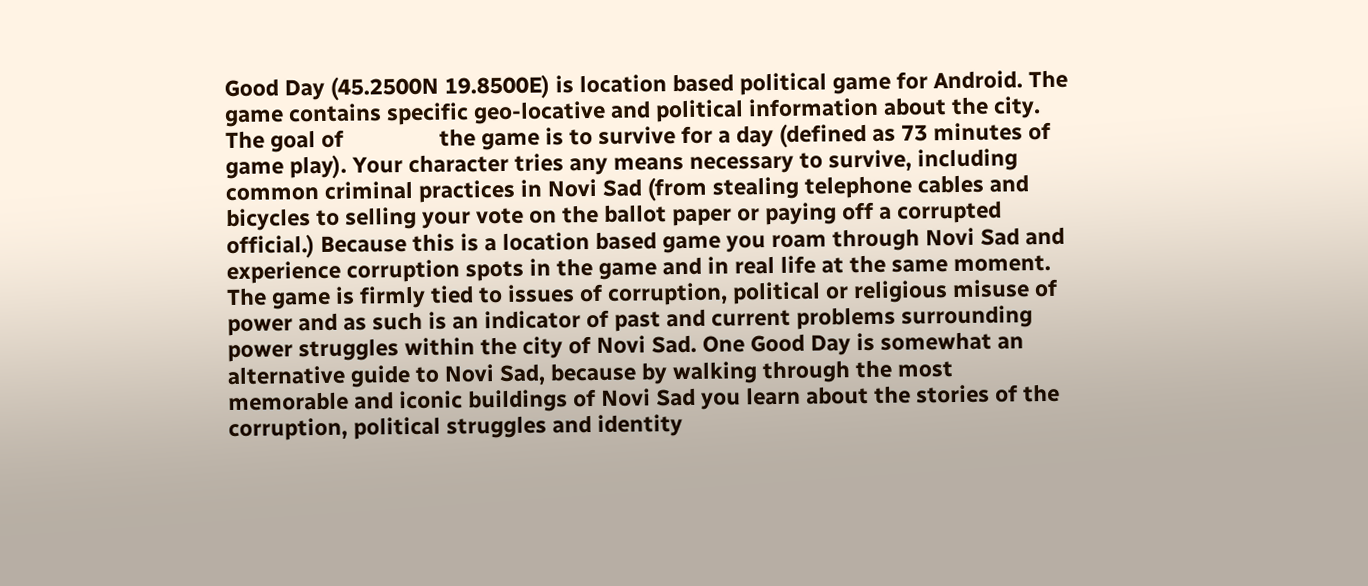Good Day (45.2500N 19.8500E) is location based political game for Android. The                      game contains specific geo-locative and political information about the city. The goal of                the game is to survive for a day (defined as 73 minutes of game play). Your character tries any means necessary to survive, including common criminal practices in Novi Sad (from stealing telephone cables and bicycles to selling your vote on the ballot paper or paying off a corrupted official.) Because this is a location based game you roam through Novi Sad and experience corruption spots in the game and in real life at the same moment. The game is firmly tied to issues of corruption, political or religious misuse of power and as such is an indicator of past and current problems surrounding power struggles within the city of Novi Sad. One Good Day is somewhat an alternative guide to Novi Sad, because by walking through the most memorable and iconic buildings of Novi Sad you learn about the stories of the corruption, political struggles and identity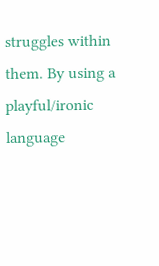struggles within them. By using a playful/ironic language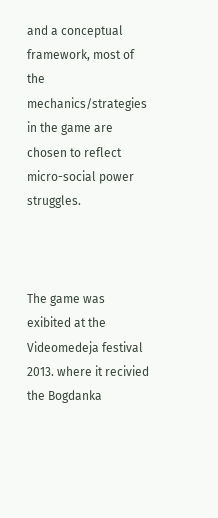and a conceptual framework, most of the mechanics/strategies in the game are chosen to reflect micro-social power struggles.



Тhe game was exibited at the Videomedeja festival 2013. where it recivied the Bogdanka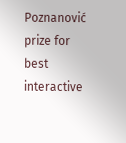Poznanović prize for best interactive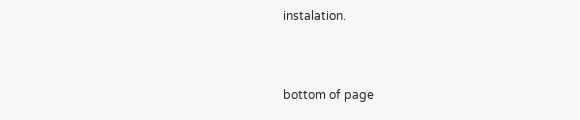instalation.



bottom of page